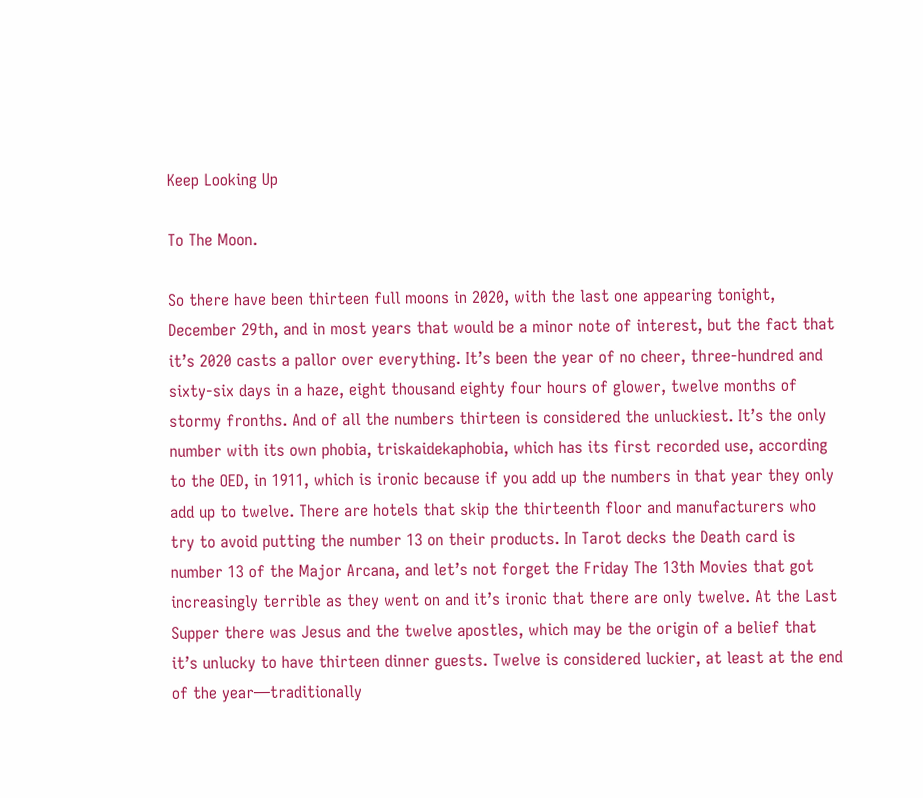Keep Looking Up

To The Moon.

So there have been thirteen full moons in 2020, with the last one appearing tonight, December 29th, and in most years that would be a minor note of interest, but the fact that it’s 2020 casts a pallor over everything. It’s been the year of no cheer, three-hundred and sixty-six days in a haze, eight thousand eighty four hours of glower, twelve months of stormy fronths. And of all the numbers thirteen is considered the unluckiest. It’s the only number with its own phobia, triskaidekaphobia, which has its first recorded use, according to the OED, in 1911, which is ironic because if you add up the numbers in that year they only add up to twelve. There are hotels that skip the thirteenth floor and manufacturers who try to avoid putting the number 13 on their products. In Tarot decks the Death card is number 13 of the Major Arcana, and let’s not forget the Friday The 13th Movies that got increasingly terrible as they went on and it’s ironic that there are only twelve. At the Last Supper there was Jesus and the twelve apostles, which may be the origin of a belief that it’s unlucky to have thirteen dinner guests. Twelve is considered luckier, at least at the end of the year—traditionally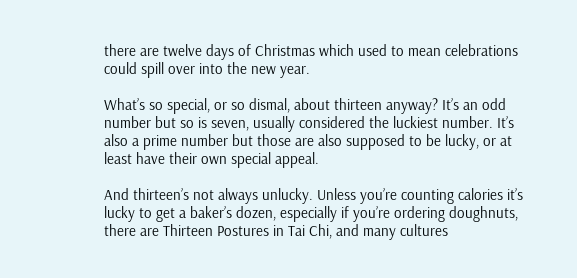there are twelve days of Christmas which used to mean celebrations could spill over into the new year.

What’s so special, or so dismal, about thirteen anyway? It’s an odd number but so is seven, usually considered the luckiest number. It’s also a prime number but those are also supposed to be lucky, or at least have their own special appeal.

And thirteen’s not always unlucky. Unless you’re counting calories it’s lucky to get a baker’s dozen, especially if you’re ordering doughnuts, there are Thirteen Postures in Tai Chi, and many cultures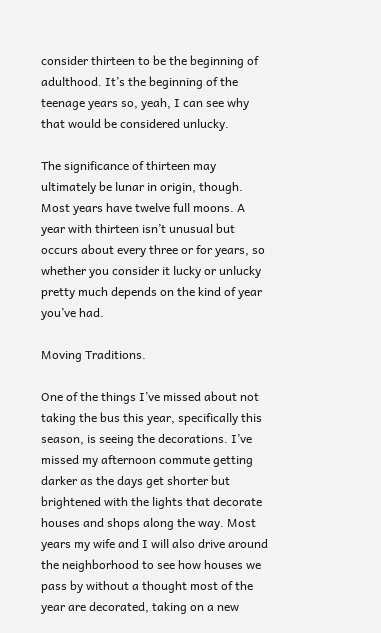consider thirteen to be the beginning of adulthood. It’s the beginning of the teenage years so, yeah, I can see why that would be considered unlucky.

The significance of thirteen may ultimately be lunar in origin, though. Most years have twelve full moons. A year with thirteen isn’t unusual but occurs about every three or for years, so whether you consider it lucky or unlucky pretty much depends on the kind of year you’ve had.

Moving Traditions.

One of the things I’ve missed about not taking the bus this year, specifically this season, is seeing the decorations. I’ve missed my afternoon commute getting darker as the days get shorter but brightened with the lights that decorate houses and shops along the way. Most years my wife and I will also drive around the neighborhood to see how houses we pass by without a thought most of the year are decorated, taking on a new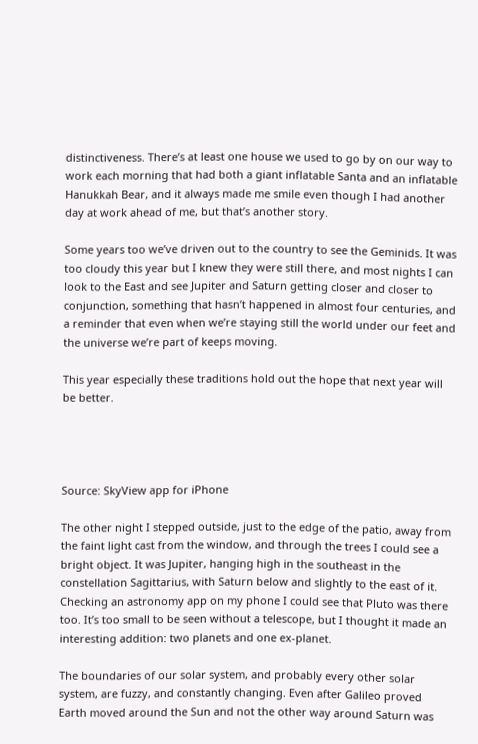distinctiveness. There’s at least one house we used to go by on our way to work each morning that had both a giant inflatable Santa and an inflatable Hanukkah Bear, and it always made me smile even though I had another day at work ahead of me, but that’s another story.

Some years too we’ve driven out to the country to see the Geminids. It was too cloudy this year but I knew they were still there, and most nights I can look to the East and see Jupiter and Saturn getting closer and closer to conjunction, something that hasn’t happened in almost four centuries, and a reminder that even when we’re staying still the world under our feet and the universe we’re part of keeps moving.

This year especially these traditions hold out the hope that next year will be better.




Source: SkyView app for iPhone

The other night I stepped outside, just to the edge of the patio, away from the faint light cast from the window, and through the trees I could see a bright object. It was Jupiter, hanging high in the southeast in the constellation Sagittarius, with Saturn below and slightly to the east of it. Checking an astronomy app on my phone I could see that Pluto was there too. It’s too small to be seen without a telescope, but I thought it made an interesting addition: two planets and one ex-planet.

The boundaries of our solar system, and probably every other solar system, are fuzzy, and constantly changing. Even after Galileo proved Earth moved around the Sun and not the other way around Saturn was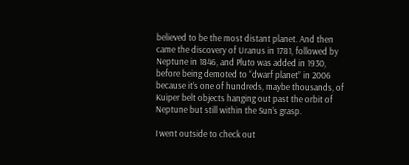believed to be the most distant planet. And then came the discovery of Uranus in 1781, followed by Neptune in 1846, and Pluto was added in 1930, before being demoted to “dwarf planet” in 2006 because it’s one of hundreds, maybe thousands, of Kuiper belt objects hanging out past the orbit of Neptune but still within the Sun’s grasp.

I went outside to check out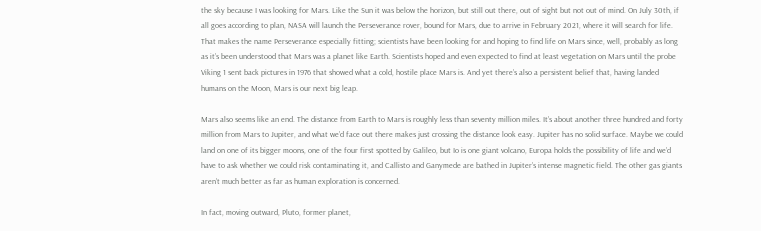the sky because I was looking for Mars. Like the Sun it was below the horizon, but still out there, out of sight but not out of mind. On July 30th, if all goes according to plan, NASA will launch the Perseverance rover, bound for Mars, due to arrive in February 2021, where it will search for life. That makes the name Perseverance especially fitting; scientists have been looking for and hoping to find life on Mars since, well, probably as long as it’s been understood that Mars was a planet like Earth. Scientists hoped and even expected to find at least vegetation on Mars until the probe Viking 1 sent back pictures in 1976 that showed what a cold, hostile place Mars is. And yet there’s also a persistent belief that, having landed humans on the Moon, Mars is our next big leap.

Mars also seems like an end. The distance from Earth to Mars is roughly less than seventy million miles. It’s about another three hundred and forty million from Mars to Jupiter, and what we’d face out there makes just crossing the distance look easy. Jupiter has no solid surface. Maybe we could land on one of its bigger moons, one of the four first spotted by Galileo, but Io is one giant volcano, Europa holds the possibility of life and we’d have to ask whether we could risk contaminating it, and Callisto and Ganymede are bathed in Jupiter’s intense magnetic field. The other gas giants aren’t much better as far as human exploration is concerned.

In fact, moving outward, Pluto, former planet,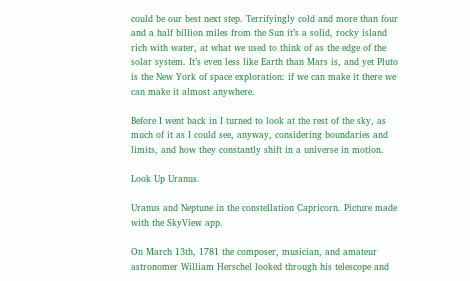could be our best next step. Terrifyingly cold and more than four and a half billion miles from the Sun it’s a solid, rocky island rich with water, at what we used to think of as the edge of the solar system. It’s even less like Earth than Mars is, and yet Pluto is the New York of space exploration: if we can make it there we can make it almost anywhere.

Before I went back in I turned to look at the rest of the sky, as much of it as I could see, anyway, considering boundaries and limits, and how they constantly shift in a universe in motion.

Look Up Uranus.

Uranus and Neptune in the constellation Capricorn. Picture made with the SkyView app.

On March 13th, 1781 the composer, musician, and amateur astronomer William Herschel looked through his telescope and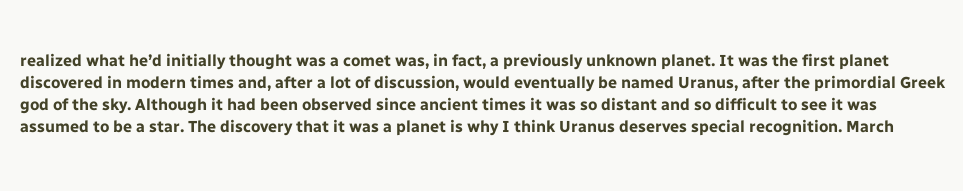realized what he’d initially thought was a comet was, in fact, a previously unknown planet. It was the first planet discovered in modern times and, after a lot of discussion, would eventually be named Uranus, after the primordial Greek god of the sky. Although it had been observed since ancient times it was so distant and so difficult to see it was assumed to be a star. The discovery that it was a planet is why I think Uranus deserves special recognition. March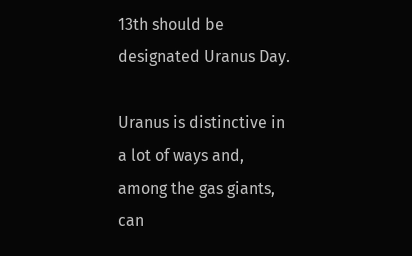13th should be designated Uranus Day.

Uranus is distinctive in a lot of ways and, among the gas giants, can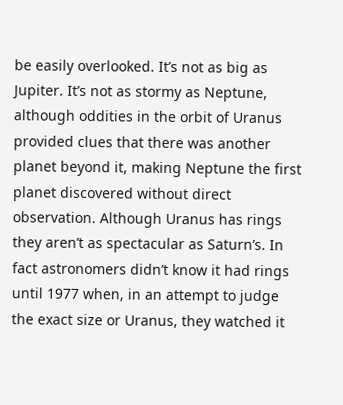be easily overlooked. It’s not as big as Jupiter. It’s not as stormy as Neptune, although oddities in the orbit of Uranus provided clues that there was another planet beyond it, making Neptune the first planet discovered without direct observation. Although Uranus has rings they aren’t as spectacular as Saturn’s. In fact astronomers didn’t know it had rings until 1977 when, in an attempt to judge the exact size or Uranus, they watched it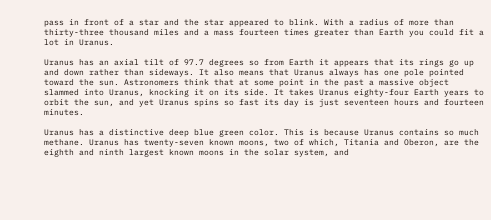pass in front of a star and the star appeared to blink. With a radius of more than thirty-three thousand miles and a mass fourteen times greater than Earth you could fit a lot in Uranus.

Uranus has an axial tilt of 97.7 degrees so from Earth it appears that its rings go up and down rather than sideways. It also means that Uranus always has one pole pointed toward the sun. Astronomers think that at some point in the past a massive object slammed into Uranus, knocking it on its side. It takes Uranus eighty-four Earth years to orbit the sun, and yet Uranus spins so fast its day is just seventeen hours and fourteen minutes.

Uranus has a distinctive deep blue green color. This is because Uranus contains so much methane. Uranus has twenty-seven known moons, two of which, Titania and Oberon, are the eighth and ninth largest known moons in the solar system, and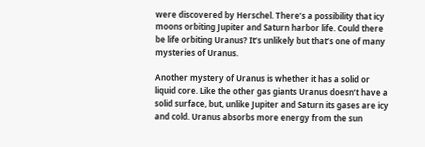were discovered by Herschel. There’s a possibility that icy moons orbiting Jupiter and Saturn harbor life. Could there be life orbiting Uranus? It’s unlikely but that’s one of many mysteries of Uranus.

Another mystery of Uranus is whether it has a solid or liquid core. Like the other gas giants Uranus doesn’t have a solid surface, but, unlike Jupiter and Saturn its gases are icy and cold. Uranus absorbs more energy from the sun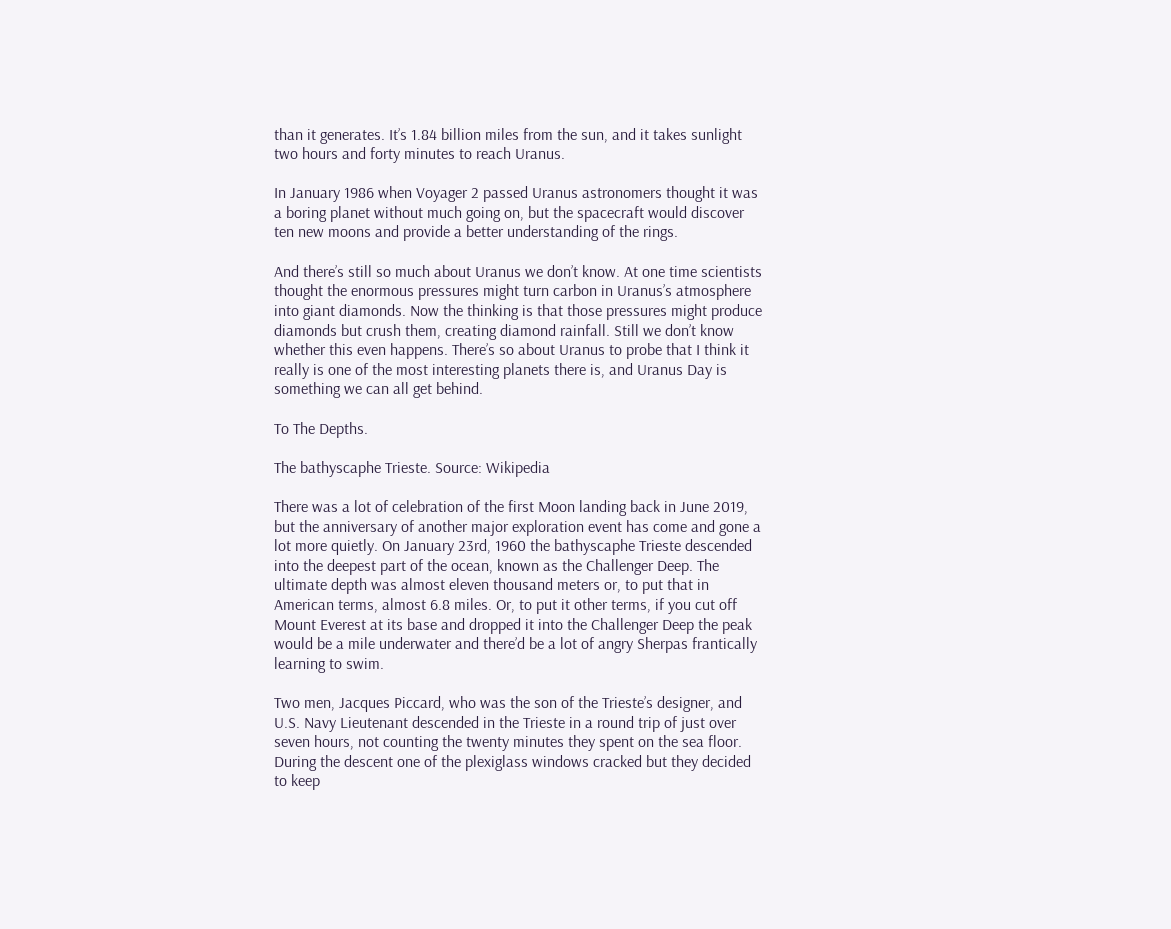than it generates. It’s 1.84 billion miles from the sun, and it takes sunlight two hours and forty minutes to reach Uranus.

In January 1986 when Voyager 2 passed Uranus astronomers thought it was a boring planet without much going on, but the spacecraft would discover ten new moons and provide a better understanding of the rings.

And there’s still so much about Uranus we don’t know. At one time scientists thought the enormous pressures might turn carbon in Uranus’s atmosphere into giant diamonds. Now the thinking is that those pressures might produce diamonds but crush them, creating diamond rainfall. Still we don’t know whether this even happens. There’s so about Uranus to probe that I think it really is one of the most interesting planets there is, and Uranus Day is something we can all get behind.

To The Depths.

The bathyscaphe Trieste. Source: Wikipedia

There was a lot of celebration of the first Moon landing back in June 2019, but the anniversary of another major exploration event has come and gone a lot more quietly. On January 23rd, 1960 the bathyscaphe Trieste descended into the deepest part of the ocean, known as the Challenger Deep. The ultimate depth was almost eleven thousand meters or, to put that in American terms, almost 6.8 miles. Or, to put it other terms, if you cut off Mount Everest at its base and dropped it into the Challenger Deep the peak would be a mile underwater and there’d be a lot of angry Sherpas frantically learning to swim.

Two men, Jacques Piccard, who was the son of the Trieste’s designer, and U.S. Navy Lieutenant descended in the Trieste in a round trip of just over seven hours, not counting the twenty minutes they spent on the sea floor. During the descent one of the plexiglass windows cracked but they decided to keep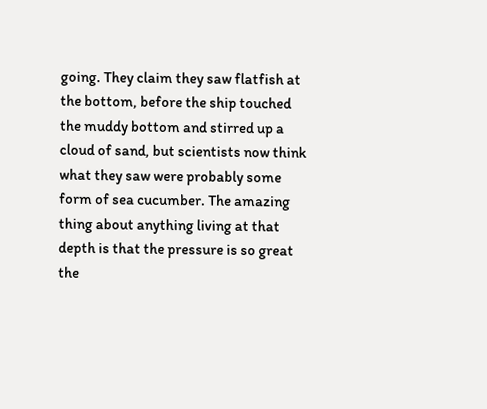going. They claim they saw flatfish at the bottom, before the ship touched the muddy bottom and stirred up a cloud of sand, but scientists now think what they saw were probably some form of sea cucumber. The amazing thing about anything living at that depth is that the pressure is so great the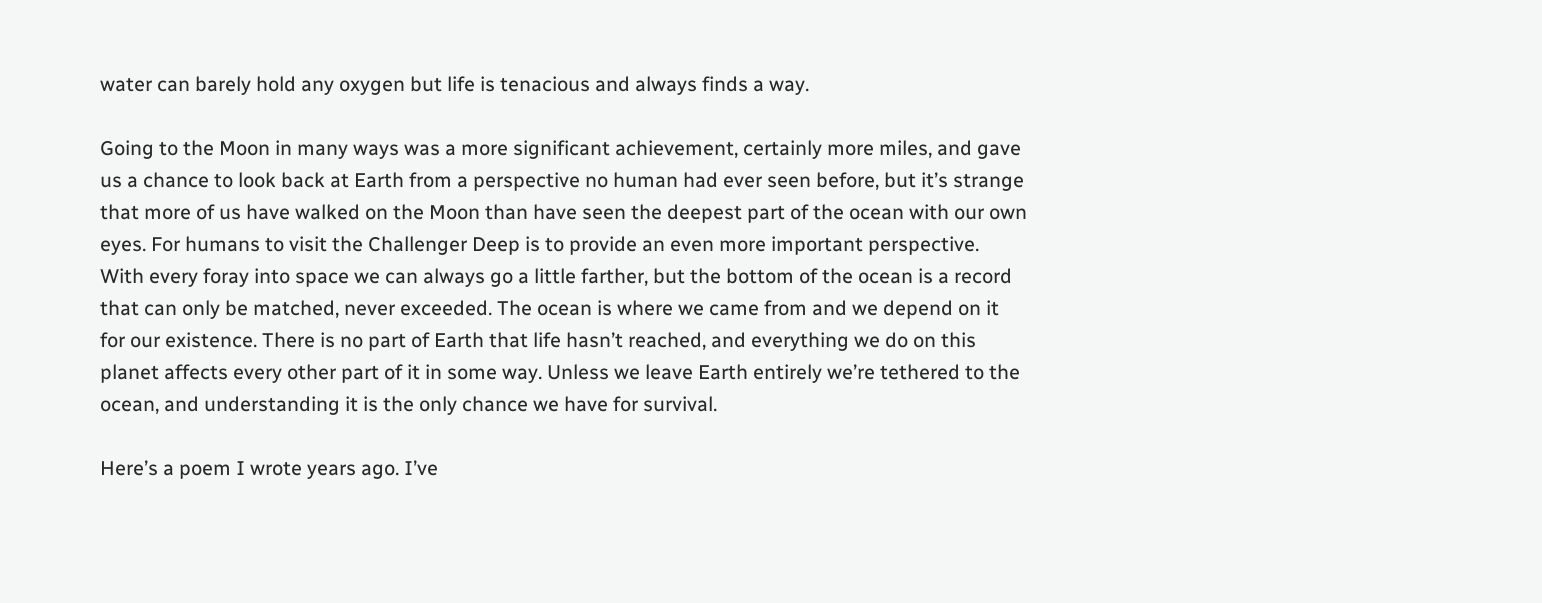water can barely hold any oxygen but life is tenacious and always finds a way.

Going to the Moon in many ways was a more significant achievement, certainly more miles, and gave us a chance to look back at Earth from a perspective no human had ever seen before, but it’s strange that more of us have walked on the Moon than have seen the deepest part of the ocean with our own eyes. For humans to visit the Challenger Deep is to provide an even more important perspective. With every foray into space we can always go a little farther, but the bottom of the ocean is a record that can only be matched, never exceeded. The ocean is where we came from and we depend on it for our existence. There is no part of Earth that life hasn’t reached, and everything we do on this planet affects every other part of it in some way. Unless we leave Earth entirely we’re tethered to the ocean, and understanding it is the only chance we have for survival.

Here’s a poem I wrote years ago. I’ve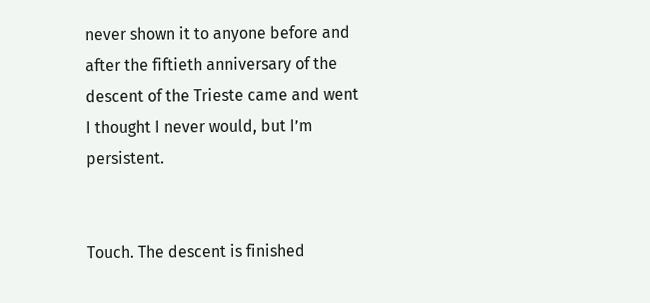never shown it to anyone before and after the fiftieth anniversary of the descent of the Trieste came and went I thought I never would, but I’m persistent.


Touch. The descent is finished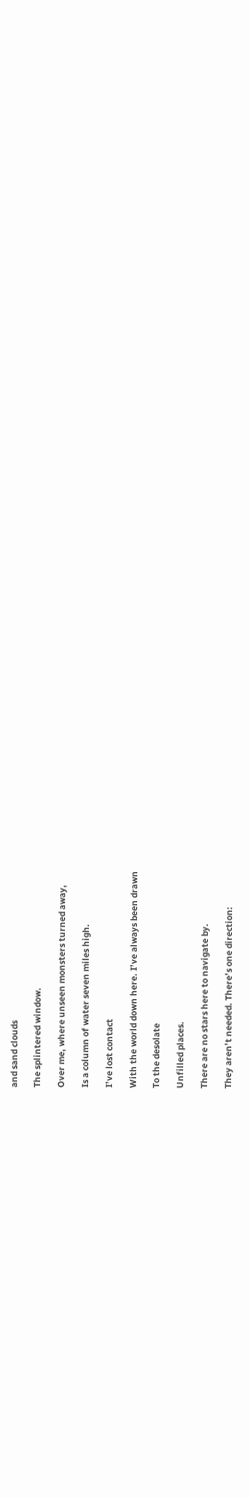and sand clouds

The splintered window.

Over me, where unseen monsters turned away,

Is a column of water seven miles high.

I’ve lost contact

With the world down here. I’ve always been drawn

To the desolate

Unfilled places.

There are no stars here to navigate by.

They aren’t needed. There’s one direction: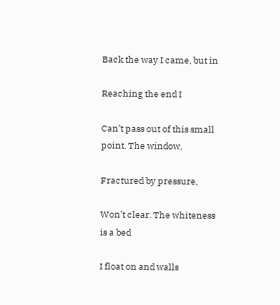Back the way I came, but in

Reaching the end I

Can’t pass out of this small point. The window,

Fractured by pressure,

Won’t clear. The whiteness is a bed

I float on and walls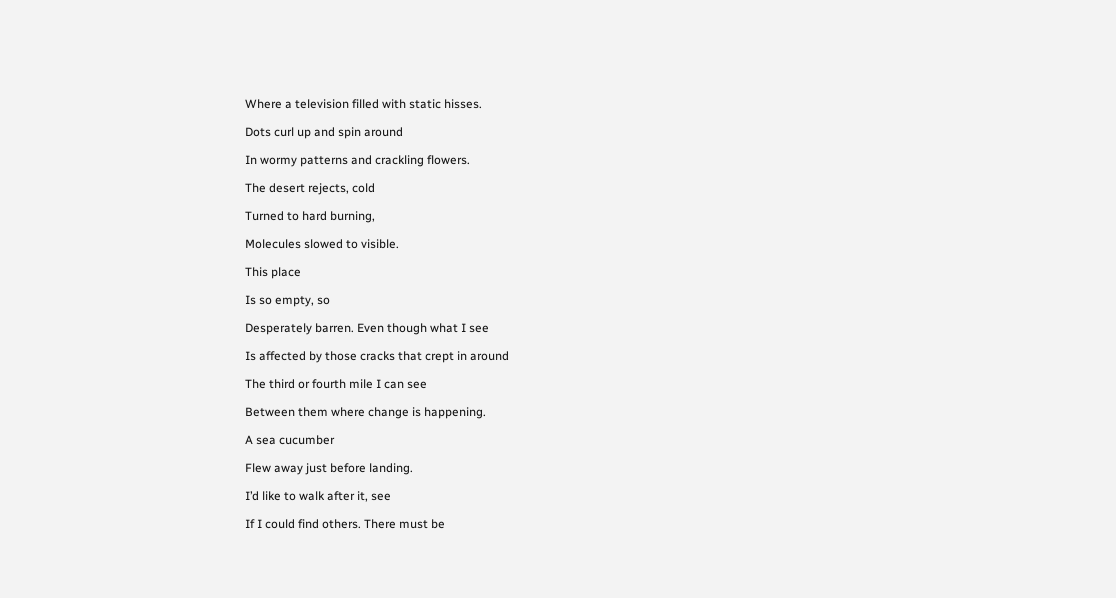Where a television filled with static hisses.

Dots curl up and spin around

In wormy patterns and crackling flowers.

The desert rejects, cold

Turned to hard burning,

Molecules slowed to visible.

This place

Is so empty, so

Desperately barren. Even though what I see

Is affected by those cracks that crept in around

The third or fourth mile I can see

Between them where change is happening.

A sea cucumber

Flew away just before landing.

I’d like to walk after it, see

If I could find others. There must be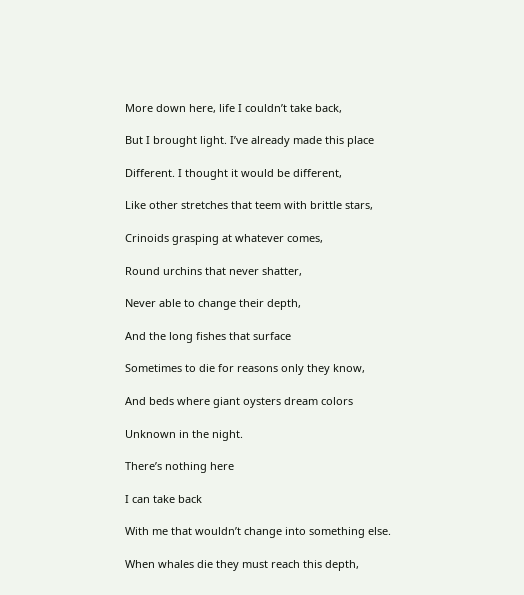More down here, life I couldn’t take back,

But I brought light. I’ve already made this place

Different. I thought it would be different,

Like other stretches that teem with brittle stars,

Crinoids grasping at whatever comes,

Round urchins that never shatter,

Never able to change their depth,

And the long fishes that surface

Sometimes to die for reasons only they know,

And beds where giant oysters dream colors

Unknown in the night.

There’s nothing here

I can take back

With me that wouldn’t change into something else.

When whales die they must reach this depth,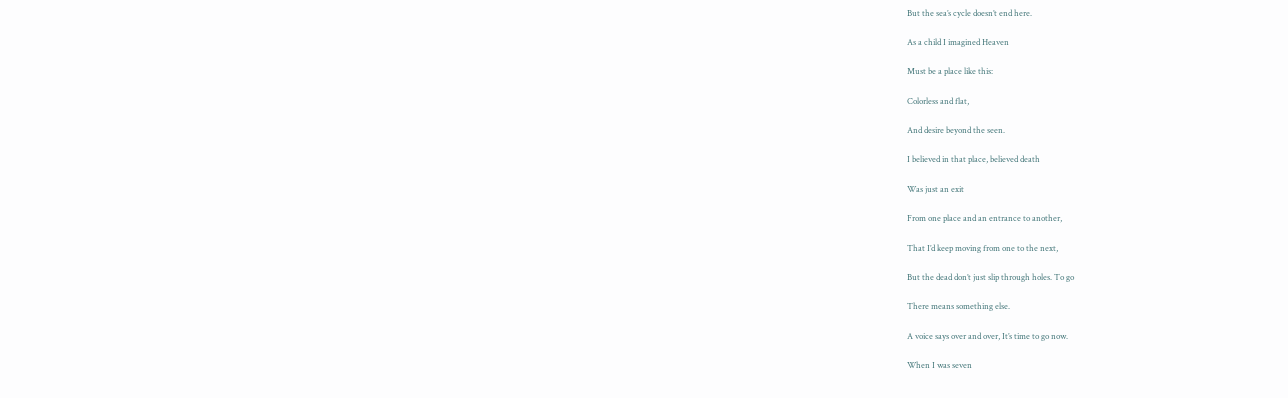But the sea’s cycle doesn’t end here.

As a child I imagined Heaven

Must be a place like this:

Colorless and flat,

And desire beyond the seen.

I believed in that place, believed death

Was just an exit

From one place and an entrance to another,

That I’d keep moving from one to the next,

But the dead don’t just slip through holes. To go

There means something else.

A voice says over and over, It’s time to go now.

When I was seven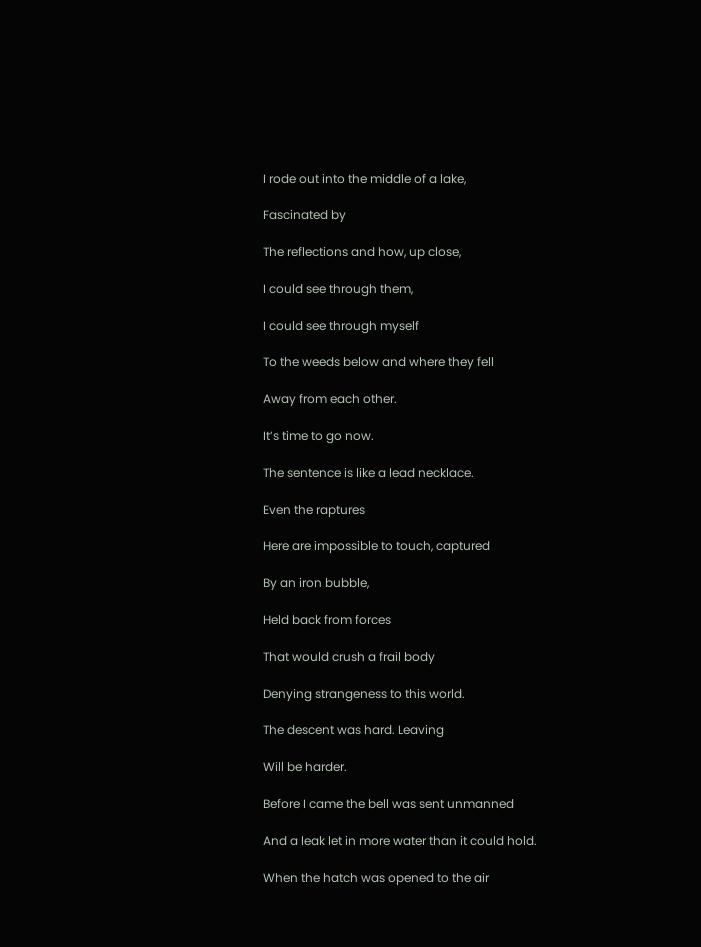I rode out into the middle of a lake,

Fascinated by

The reflections and how, up close,

I could see through them,

I could see through myself

To the weeds below and where they fell

Away from each other.

It’s time to go now.

The sentence is like a lead necklace.

Even the raptures

Here are impossible to touch, captured

By an iron bubble,

Held back from forces

That would crush a frail body

Denying strangeness to this world.

The descent was hard. Leaving

Will be harder.

Before I came the bell was sent unmanned

And a leak let in more water than it could hold.

When the hatch was opened to the air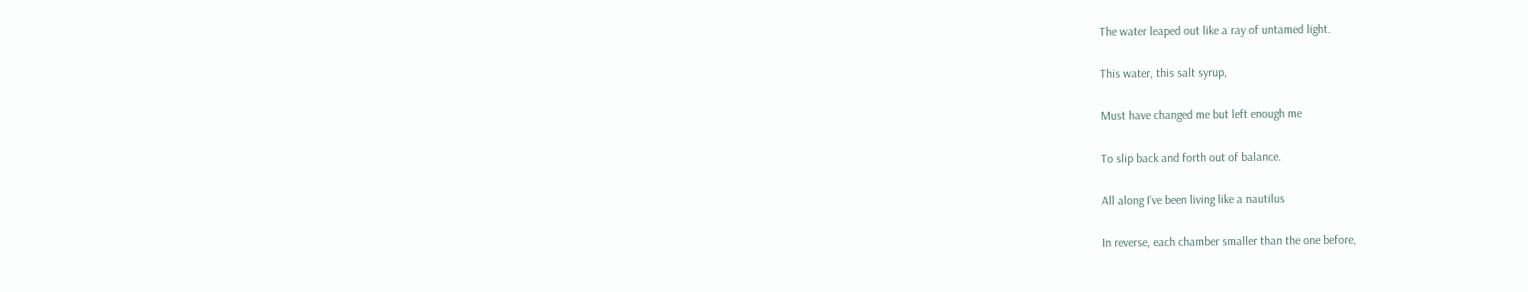The water leaped out like a ray of untamed light.

This water, this salt syrup,

Must have changed me but left enough me

To slip back and forth out of balance.

All along I’ve been living like a nautilus

In reverse, each chamber smaller than the one before,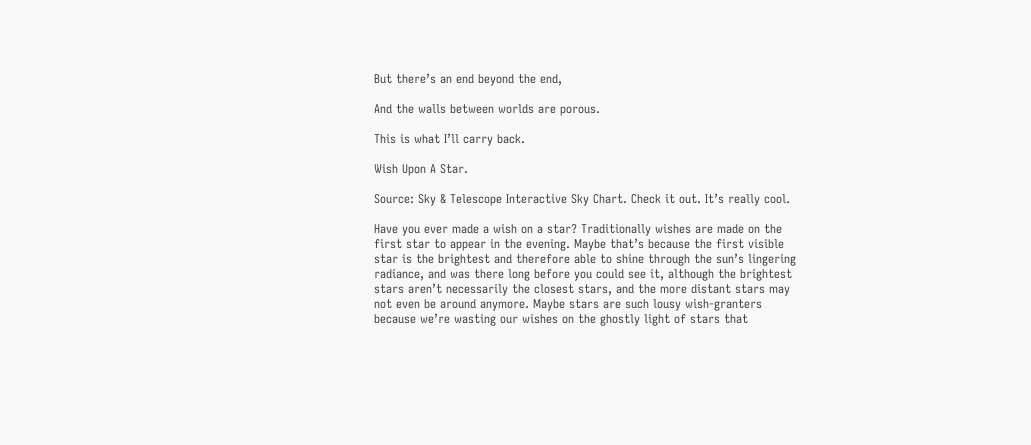But there’s an end beyond the end,

And the walls between worlds are porous.

This is what I’ll carry back.

Wish Upon A Star.

Source: Sky & Telescope Interactive Sky Chart. Check it out. It’s really cool.

Have you ever made a wish on a star? Traditionally wishes are made on the first star to appear in the evening. Maybe that’s because the first visible star is the brightest and therefore able to shine through the sun’s lingering radiance, and was there long before you could see it, although the brightest stars aren’t necessarily the closest stars, and the more distant stars may not even be around anymore. Maybe stars are such lousy wish-granters because we’re wasting our wishes on the ghostly light of stars that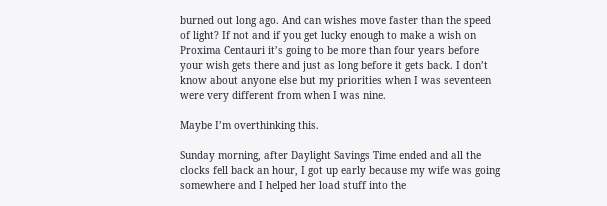burned out long ago. And can wishes move faster than the speed of light? If not and if you get lucky enough to make a wish on Proxima Centauri it’s going to be more than four years before your wish gets there and just as long before it gets back. I don’t know about anyone else but my priorities when I was seventeen were very different from when I was nine.

Maybe I’m overthinking this.

Sunday morning, after Daylight Savings Time ended and all the clocks fell back an hour, I got up early because my wife was going somewhere and I helped her load stuff into the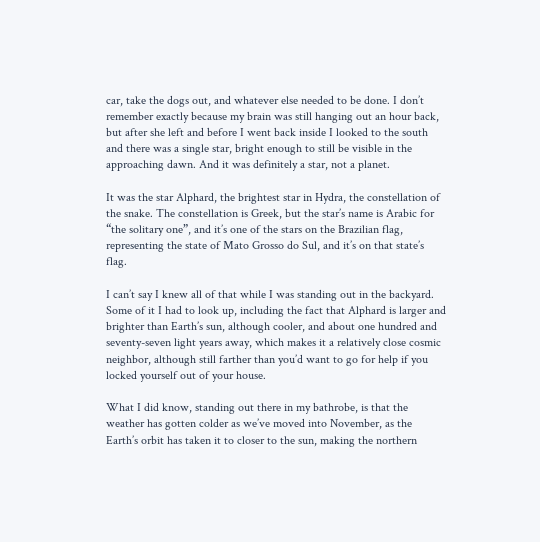car, take the dogs out, and whatever else needed to be done. I don’t remember exactly because my brain was still hanging out an hour back, but after she left and before I went back inside I looked to the south and there was a single star, bright enough to still be visible in the approaching dawn. And it was definitely a star, not a planet.

It was the star Alphard, the brightest star in Hydra, the constellation of the snake. The constellation is Greek, but the star’s name is Arabic for “the solitary one”, and it’s one of the stars on the Brazilian flag, representing the state of Mato Grosso do Sul, and it’s on that state’s flag.

I can’t say I knew all of that while I was standing out in the backyard. Some of it I had to look up, including the fact that Alphard is larger and brighter than Earth’s sun, although cooler, and about one hundred and seventy-seven light years away, which makes it a relatively close cosmic neighbor, although still farther than you’d want to go for help if you locked yourself out of your house.

What I did know, standing out there in my bathrobe, is that the weather has gotten colder as we’ve moved into November, as the Earth’s orbit has taken it to closer to the sun, making the northern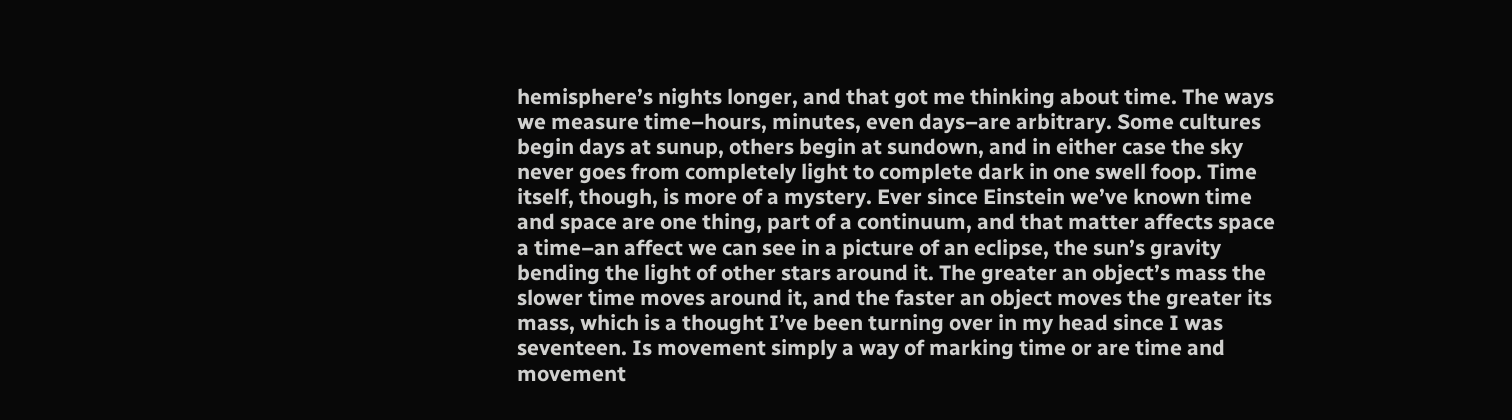hemisphere’s nights longer, and that got me thinking about time. The ways we measure time–hours, minutes, even days–are arbitrary. Some cultures begin days at sunup, others begin at sundown, and in either case the sky never goes from completely light to complete dark in one swell foop. Time itself, though, is more of a mystery. Ever since Einstein we’ve known time and space are one thing, part of a continuum, and that matter affects space a time–an affect we can see in a picture of an eclipse, the sun’s gravity bending the light of other stars around it. The greater an object’s mass the slower time moves around it, and the faster an object moves the greater its mass, which is a thought I’ve been turning over in my head since I was seventeen. Is movement simply a way of marking time or are time and movement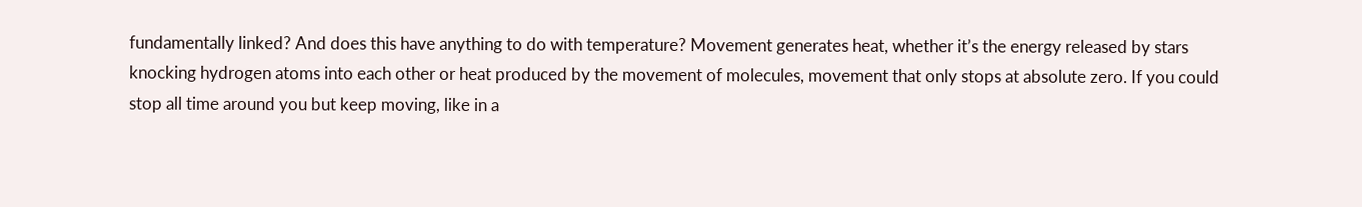fundamentally linked? And does this have anything to do with temperature? Movement generates heat, whether it’s the energy released by stars knocking hydrogen atoms into each other or heat produced by the movement of molecules, movement that only stops at absolute zero. If you could stop all time around you but keep moving, like in a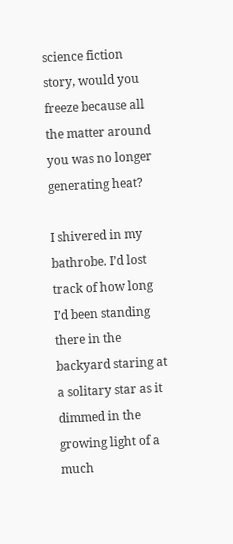science fiction story, would you freeze because all the matter around you was no longer generating heat?

I shivered in my bathrobe. I’d lost track of how long I’d been standing there in the backyard staring at a solitary star as it dimmed in the growing light of a much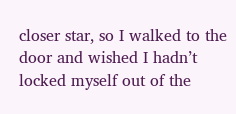closer star, so I walked to the door and wished I hadn’t locked myself out of the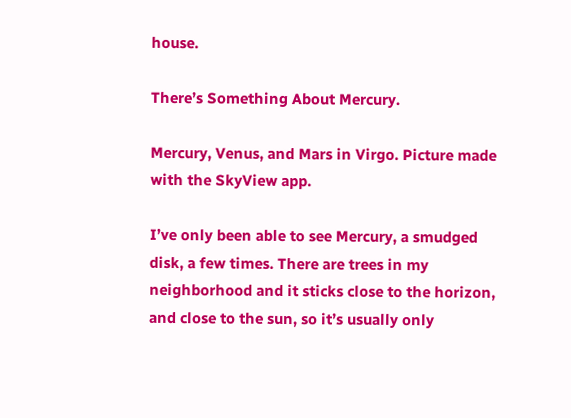house.

There’s Something About Mercury.

Mercury, Venus, and Mars in Virgo. Picture made with the SkyView app.

I’ve only been able to see Mercury, a smudged disk, a few times. There are trees in my neighborhood and it sticks close to the horizon, and close to the sun, so it’s usually only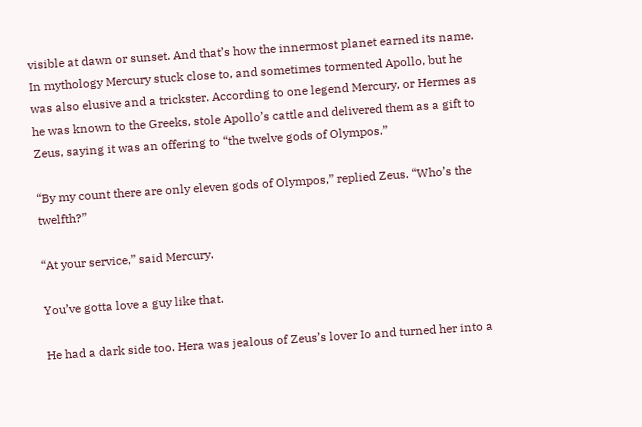visible at dawn or sunset. And that’s how the innermost planet earned its name. In mythology Mercury stuck close to, and sometimes tormented Apollo, but he was also elusive and a trickster. According to one legend Mercury, or Hermes as he was known to the Greeks, stole Apollo’s cattle and delivered them as a gift to Zeus, saying it was an offering to “the twelve gods of Olympos.”

“By my count there are only eleven gods of Olympos,” replied Zeus. “Who’s the twelfth?”

“At your service,” said Mercury.

You’ve gotta love a guy like that.

He had a dark side too. Hera was jealous of Zeus’s lover Io and turned her into a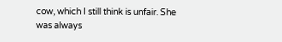cow, which I still think is unfair. She was always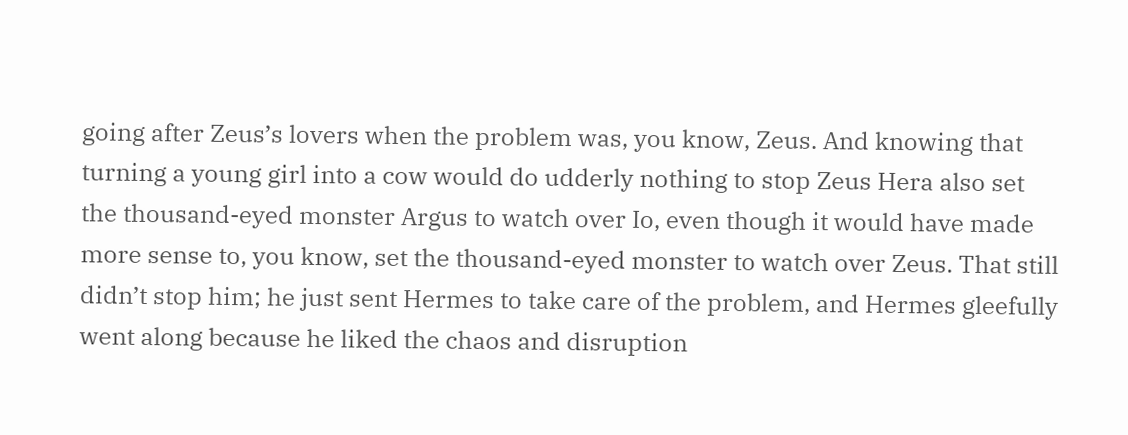going after Zeus’s lovers when the problem was, you know, Zeus. And knowing that turning a young girl into a cow would do udderly nothing to stop Zeus Hera also set the thousand-eyed monster Argus to watch over Io, even though it would have made more sense to, you know, set the thousand-eyed monster to watch over Zeus. That still didn’t stop him; he just sent Hermes to take care of the problem, and Hermes gleefully went along because he liked the chaos and disruption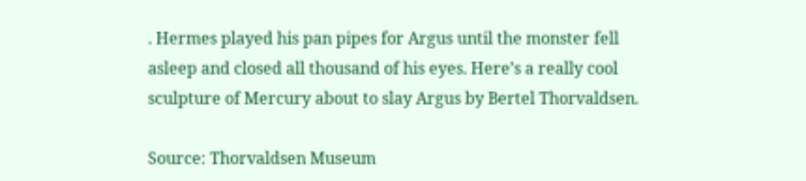. Hermes played his pan pipes for Argus until the monster fell asleep and closed all thousand of his eyes. Here’s a really cool sculpture of Mercury about to slay Argus by Bertel Thorvaldsen.

Source: Thorvaldsen Museum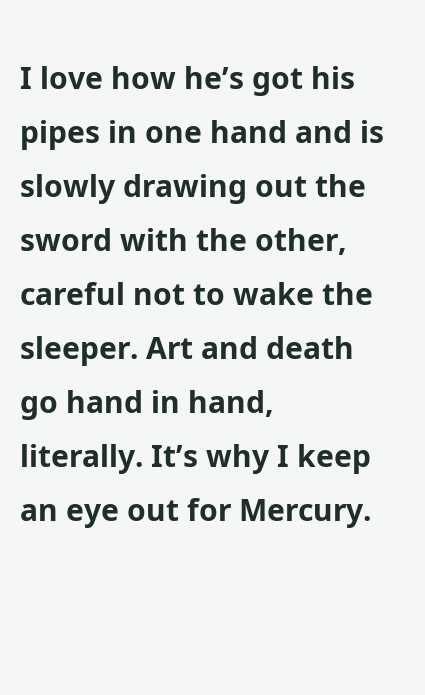I love how he’s got his pipes in one hand and is slowly drawing out the sword with the other, careful not to wake the sleeper. Art and death go hand in hand, literally. It’s why I keep an eye out for Mercury.